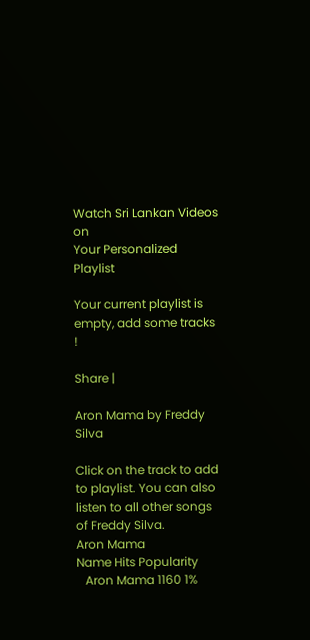Watch Sri Lankan Videos on
Your Personalized Playlist

Your current playlist is empty, add some tracks !

Share |

Aron Mama by Freddy Silva

Click on the track to add to playlist. You can also listen to all other songs of Freddy Silva.
Aron Mama
Name Hits Popularity
   Aron Mama 1160 1%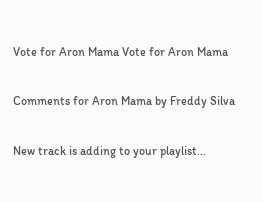Vote for Aron Mama Vote for Aron Mama

Comments for Aron Mama by Freddy Silva

New track is adding to your playlist...